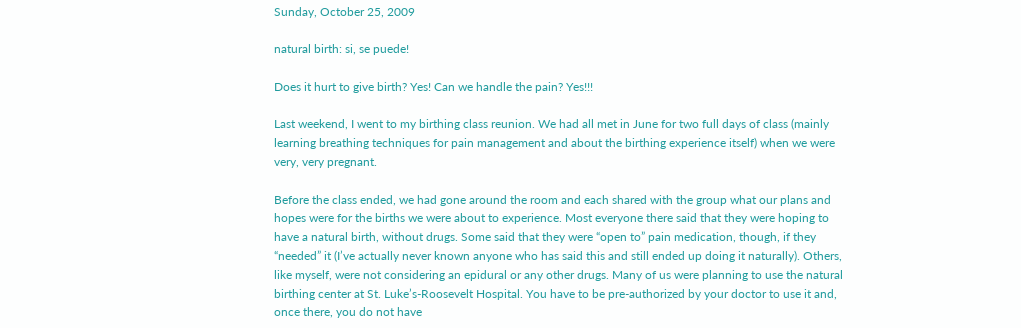Sunday, October 25, 2009

natural birth: si, se puede!

Does it hurt to give birth? Yes! Can we handle the pain? Yes!!!

Last weekend, I went to my birthing class reunion. We had all met in June for two full days of class (mainly learning breathing techniques for pain management and about the birthing experience itself) when we were very, very pregnant.

Before the class ended, we had gone around the room and each shared with the group what our plans and hopes were for the births we were about to experience. Most everyone there said that they were hoping to have a natural birth, without drugs. Some said that they were “open to” pain medication, though, if they “needed” it (I’ve actually never known anyone who has said this and still ended up doing it naturally). Others, like myself, were not considering an epidural or any other drugs. Many of us were planning to use the natural birthing center at St. Luke’s-Roosevelt Hospital. You have to be pre-authorized by your doctor to use it and, once there, you do not have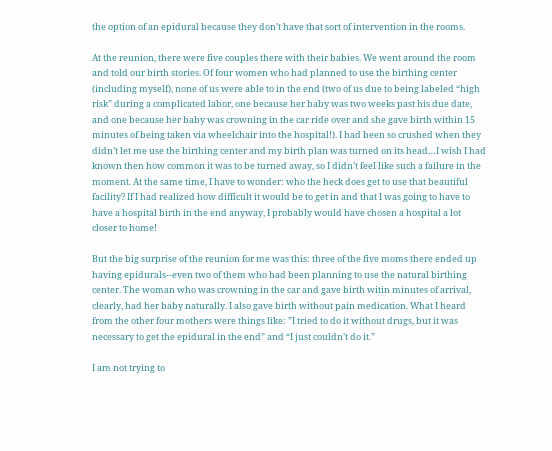the option of an epidural because they don’t have that sort of intervention in the rooms.

At the reunion, there were five couples there with their babies. We went around the room and told our birth stories. Of four women who had planned to use the birthing center (including myself), none of us were able to in the end (two of us due to being labeled “high risk” during a complicated labor, one because her baby was two weeks past his due date, and one because her baby was crowning in the car ride over and she gave birth within 15 minutes of being taken via wheelchair into the hospital!). I had been so crushed when they didn’t let me use the birthing center and my birth plan was turned on its head…I wish I had known then how common it was to be turned away, so I didn’t feel like such a failure in the moment. At the same time, I have to wonder: who the heck does get to use that beautiful facility? If I had realized how difficult it would be to get in and that I was going to have to have a hospital birth in the end anyway, I probably would have chosen a hospital a lot closer to home!

But the big surprise of the reunion for me was this: three of the five moms there ended up having epidurals--even two of them who had been planning to use the natural birthing center. The woman who was crowning in the car and gave birth witin minutes of arrival, clearly, had her baby naturally. I also gave birth without pain medication. What I heard from the other four mothers were things like: ”I tried to do it without drugs, but it was necessary to get the epidural in the end” and “I just couldn’t do it.”

I am not trying to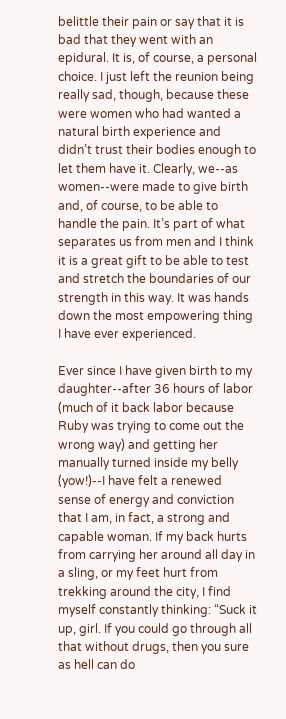belittle their pain or say that it is bad that they went with an epidural. It is, of course, a personal choice. I just left the reunion being really sad, though, because these were women who had wanted a natural birth experience and didn’t trust their bodies enough to let them have it. Clearly, we--as women--were made to give birth and, of course, to be able to handle the pain. It’s part of what separates us from men and I think it is a great gift to be able to test and stretch the boundaries of our strength in this way. It was hands down the most empowering thing I have ever experienced.

Ever since I have given birth to my daughter--after 36 hours of labor (much of it back labor because Ruby was trying to come out the wrong way) and getting her manually turned inside my belly (yow!)--I have felt a renewed sense of energy and conviction that I am, in fact, a strong and capable woman. If my back hurts from carrying her around all day in a sling, or my feet hurt from trekking around the city, I find myself constantly thinking: “Suck it up, girl. If you could go through all that without drugs, then you sure as hell can do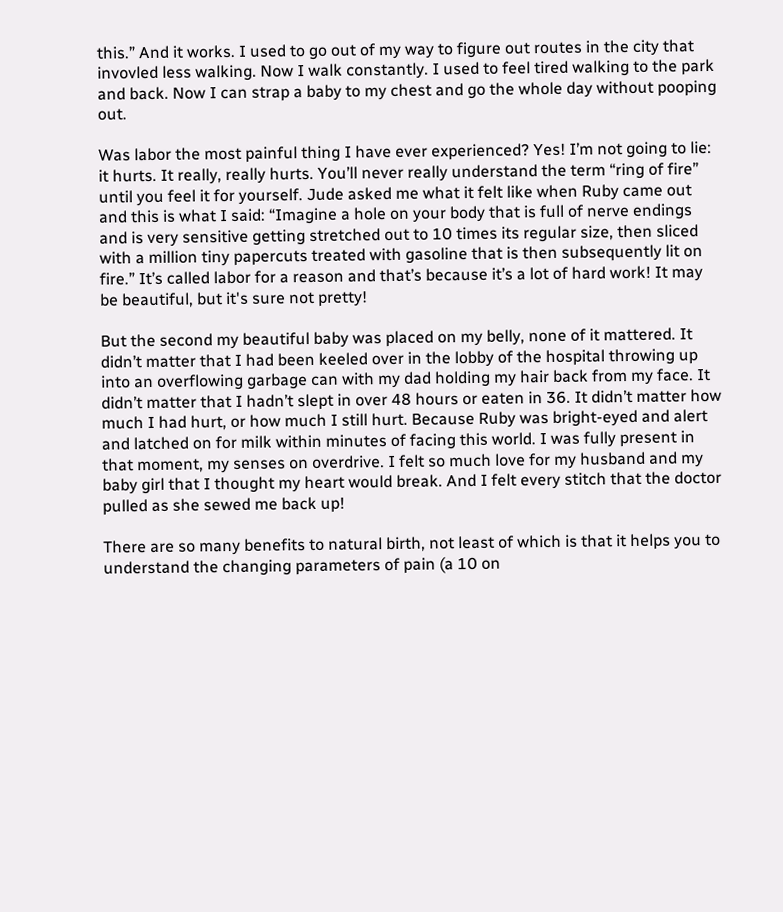this.” And it works. I used to go out of my way to figure out routes in the city that invovled less walking. Now I walk constantly. I used to feel tired walking to the park and back. Now I can strap a baby to my chest and go the whole day without pooping out.

Was labor the most painful thing I have ever experienced? Yes! I’m not going to lie: it hurts. It really, really hurts. You’ll never really understand the term “ring of fire” until you feel it for yourself. Jude asked me what it felt like when Ruby came out and this is what I said: “Imagine a hole on your body that is full of nerve endings and is very sensitive getting stretched out to 10 times its regular size, then sliced with a million tiny papercuts treated with gasoline that is then subsequently lit on fire.” It’s called labor for a reason and that’s because it’s a lot of hard work! It may be beautiful, but it's sure not pretty!

But the second my beautiful baby was placed on my belly, none of it mattered. It didn’t matter that I had been keeled over in the lobby of the hospital throwing up into an overflowing garbage can with my dad holding my hair back from my face. It didn’t matter that I hadn’t slept in over 48 hours or eaten in 36. It didn’t matter how much I had hurt, or how much I still hurt. Because Ruby was bright-eyed and alert and latched on for milk within minutes of facing this world. I was fully present in that moment, my senses on overdrive. I felt so much love for my husband and my baby girl that I thought my heart would break. And I felt every stitch that the doctor pulled as she sewed me back up!

There are so many benefits to natural birth, not least of which is that it helps you to understand the changing parameters of pain (a 10 on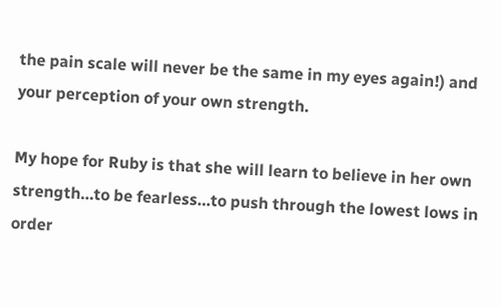the pain scale will never be the same in my eyes again!) and your perception of your own strength.

My hope for Ruby is that she will learn to believe in her own strength…to be fearless…to push through the lowest lows in order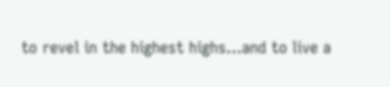to revel in the highest highs…and to live a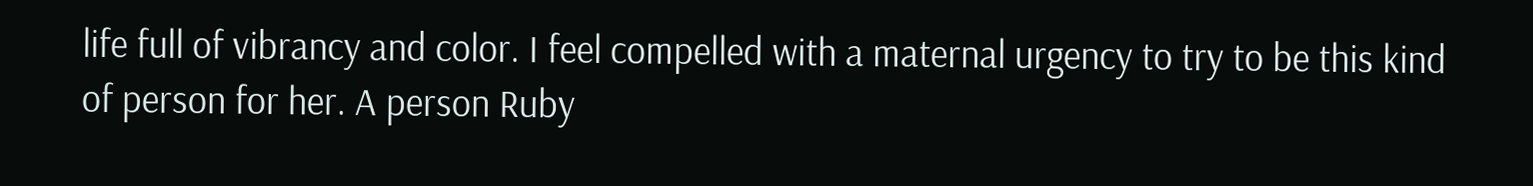life full of vibrancy and color. I feel compelled with a maternal urgency to try to be this kind of person for her. A person Ruby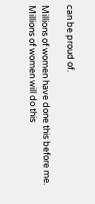can be proud of.

Millions of women have done this before me. Millions of women will do this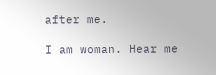after me.

I am woman. Hear me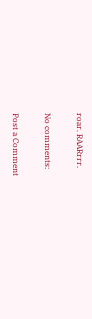roar. RAARrrr.

No comments:

Post a Comment